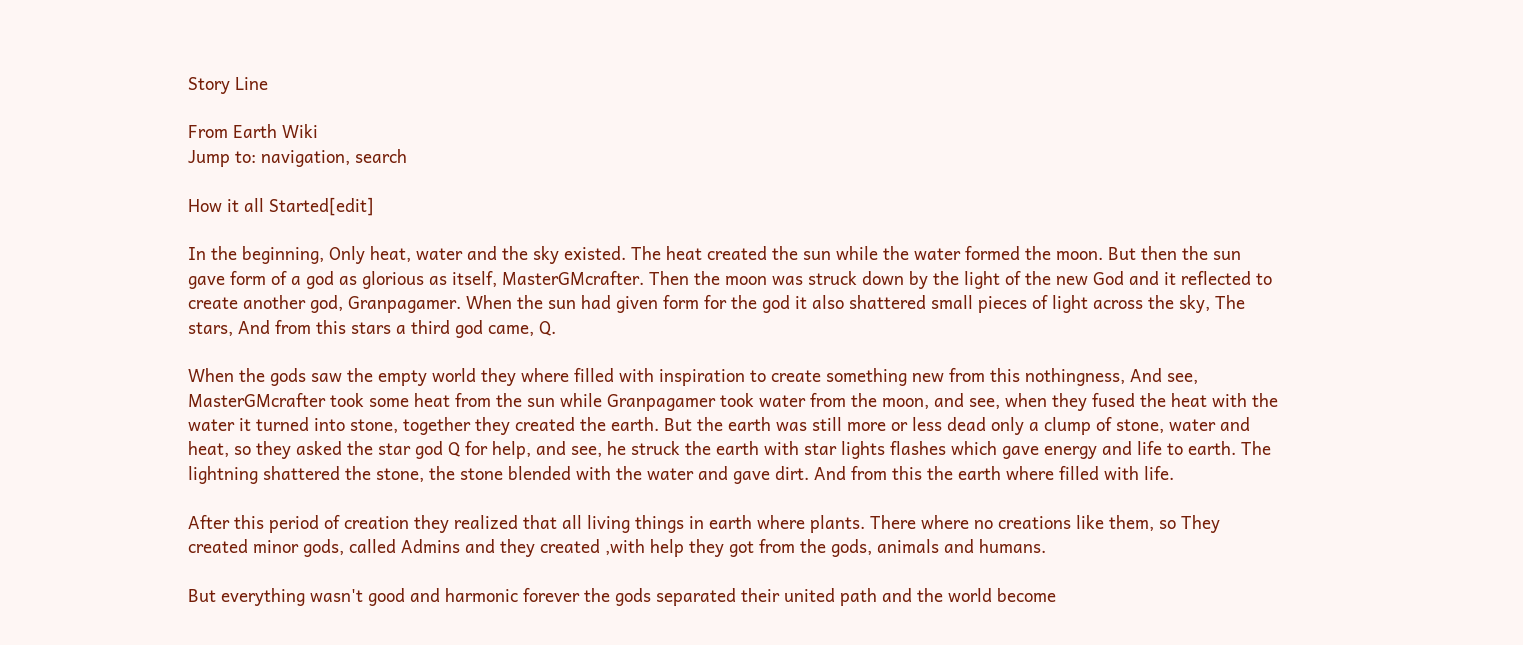Story Line

From Earth Wiki
Jump to: navigation, search

How it all Started[edit]

In the beginning, Only heat, water and the sky existed. The heat created the sun while the water formed the moon. But then the sun gave form of a god as glorious as itself, MasterGMcrafter. Then the moon was struck down by the light of the new God and it reflected to create another god, Granpagamer. When the sun had given form for the god it also shattered small pieces of light across the sky, The stars, And from this stars a third god came, Q.

When the gods saw the empty world they where filled with inspiration to create something new from this nothingness, And see, MasterGMcrafter took some heat from the sun while Granpagamer took water from the moon, and see, when they fused the heat with the water it turned into stone, together they created the earth. But the earth was still more or less dead only a clump of stone, water and heat, so they asked the star god Q for help, and see, he struck the earth with star lights flashes which gave energy and life to earth. The lightning shattered the stone, the stone blended with the water and gave dirt. And from this the earth where filled with life.

After this period of creation they realized that all living things in earth where plants. There where no creations like them, so They created minor gods, called Admins and they created ,with help they got from the gods, animals and humans.

But everything wasn't good and harmonic forever the gods separated their united path and the world become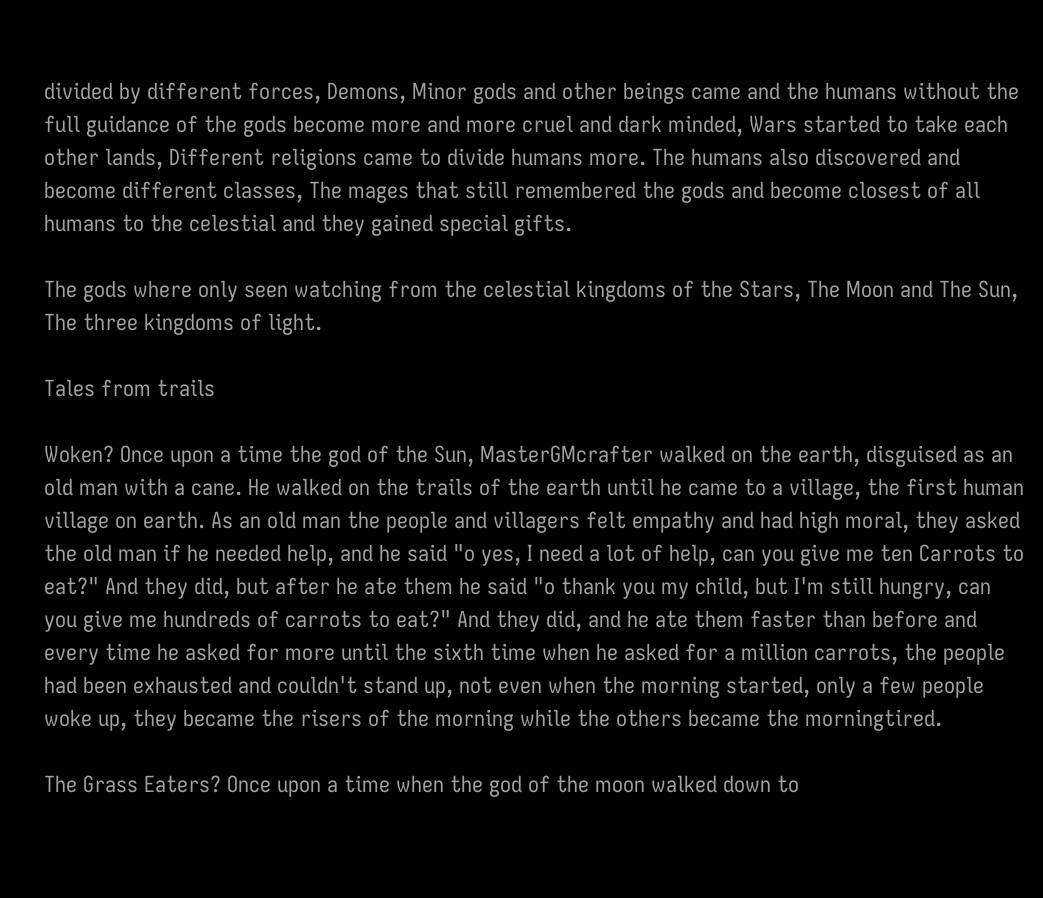divided by different forces, Demons, Minor gods and other beings came and the humans without the full guidance of the gods become more and more cruel and dark minded, Wars started to take each other lands, Different religions came to divide humans more. The humans also discovered and become different classes, The mages that still remembered the gods and become closest of all humans to the celestial and they gained special gifts.

The gods where only seen watching from the celestial kingdoms of the Stars, The Moon and The Sun, The three kingdoms of light.

Tales from trails

Woken? Once upon a time the god of the Sun, MasterGMcrafter walked on the earth, disguised as an old man with a cane. He walked on the trails of the earth until he came to a village, the first human village on earth. As an old man the people and villagers felt empathy and had high moral, they asked the old man if he needed help, and he said "o yes, I need a lot of help, can you give me ten Carrots to eat?" And they did, but after he ate them he said "o thank you my child, but I'm still hungry, can you give me hundreds of carrots to eat?" And they did, and he ate them faster than before and every time he asked for more until the sixth time when he asked for a million carrots, the people had been exhausted and couldn't stand up, not even when the morning started, only a few people woke up, they became the risers of the morning while the others became the morningtired.

The Grass Eaters? Once upon a time when the god of the moon walked down to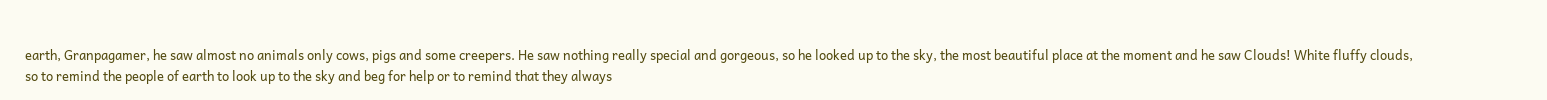earth, Granpagamer, he saw almost no animals only cows, pigs and some creepers. He saw nothing really special and gorgeous, so he looked up to the sky, the most beautiful place at the moment and he saw Clouds! White fluffy clouds, so to remind the people of earth to look up to the sky and beg for help or to remind that they always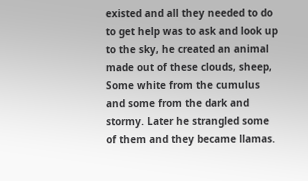existed and all they needed to do to get help was to ask and look up to the sky, he created an animal made out of these clouds, sheep, Some white from the cumulus and some from the dark and stormy. Later he strangled some of them and they became llamas.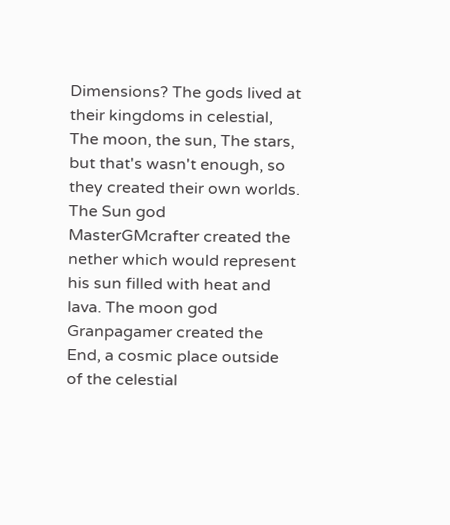Dimensions? The gods lived at their kingdoms in celestial, The moon, the sun, The stars, but that's wasn't enough, so they created their own worlds. The Sun god MasterGMcrafter created the nether which would represent his sun filled with heat and lava. The moon god Granpagamer created the End, a cosmic place outside of the celestial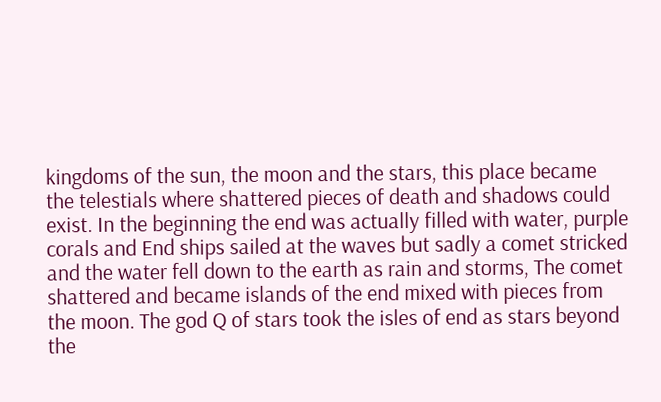kingdoms of the sun, the moon and the stars, this place became the telestials where shattered pieces of death and shadows could exist. In the beginning the end was actually filled with water, purple corals and End ships sailed at the waves but sadly a comet stricked and the water fell down to the earth as rain and storms, The comet shattered and became islands of the end mixed with pieces from the moon. The god Q of stars took the isles of end as stars beyond the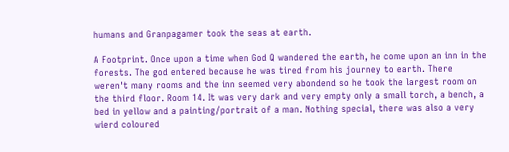humans and Granpagamer took the seas at earth.

A Footprint. Once upon a time when God Q wandered the earth, he come upon an inn in the forests. The god entered because he was tired from his journey to earth. There weren't many rooms and the inn seemed very abondend so he took the largest room on the third floor. Room 14. It was very dark and very empty only a small torch, a bench, a bed in yellow and a painting/portrait of a man. Nothing special, there was also a very wierd coloured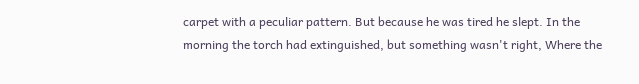carpet with a peculiar pattern. But because he was tired he slept. In the morning the torch had extinguished, but something wasn't right, Where the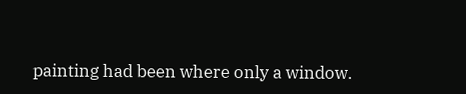painting had been where only a window.